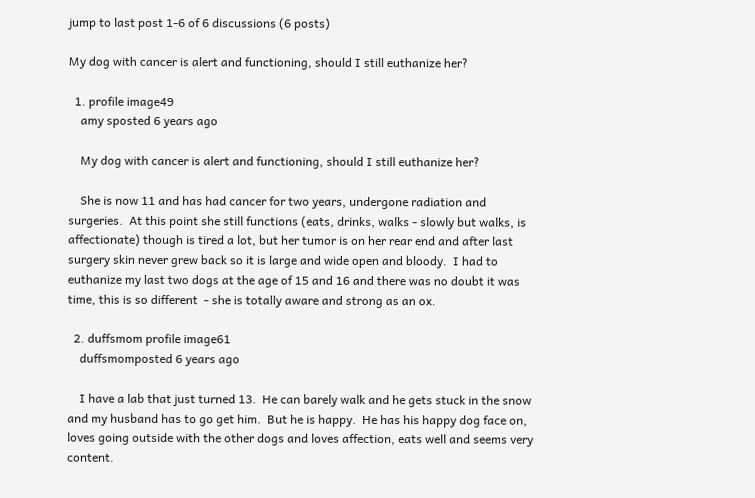jump to last post 1-6 of 6 discussions (6 posts)

My dog with cancer is alert and functioning, should I still euthanize her?

  1. profile image49
    amy sposted 6 years ago

    My dog with cancer is alert and functioning, should I still euthanize her?

    She is now 11 and has had cancer for two years, undergone radiation and surgeries.  At this point she still functions (eats, drinks, walks - slowly but walks, is affectionate) though is tired a lot, but her tumor is on her rear end and after last surgery skin never grew back so it is large and wide open and bloody.  I had to euthanize my last two dogs at the age of 15 and 16 and there was no doubt it was time, this is so different  - she is totally aware and strong as an ox.

  2. duffsmom profile image61
    duffsmomposted 6 years ago

    I have a lab that just turned 13.  He can barely walk and he gets stuck in the snow and my husband has to go get him.  But he is happy.  He has his happy dog face on, loves going outside with the other dogs and loves affection, eats well and seems very content.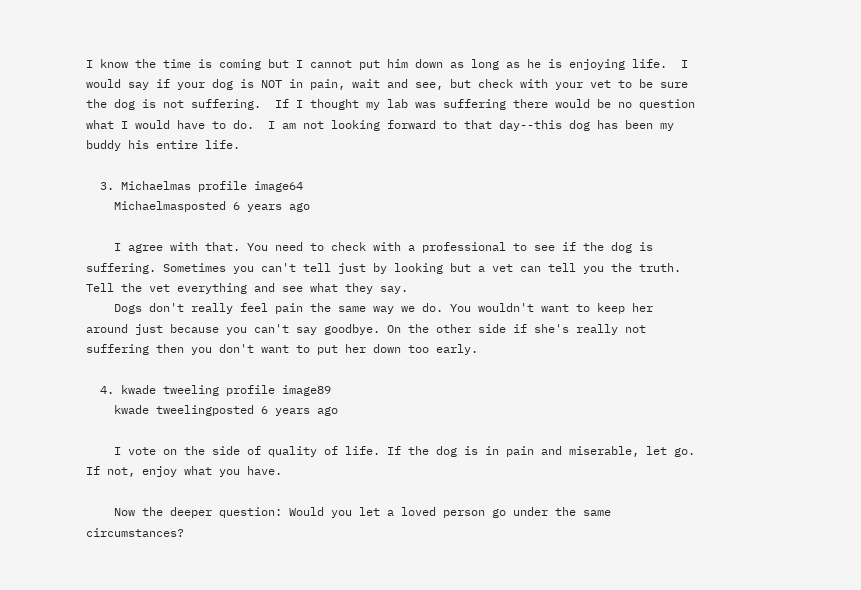I know the time is coming but I cannot put him down as long as he is enjoying life.  I would say if your dog is NOT in pain, wait and see, but check with your vet to be sure the dog is not suffering.  If I thought my lab was suffering there would be no question what I would have to do.  I am not looking forward to that day--this dog has been my buddy his entire life.

  3. Michaelmas profile image64
    Michaelmasposted 6 years ago

    I agree with that. You need to check with a professional to see if the dog is suffering. Sometimes you can't tell just by looking but a vet can tell you the truth. Tell the vet everything and see what they say.
    Dogs don't really feel pain the same way we do. You wouldn't want to keep her around just because you can't say goodbye. On the other side if she's really not suffering then you don't want to put her down too early.

  4. kwade tweeling profile image89
    kwade tweelingposted 6 years ago

    I vote on the side of quality of life. If the dog is in pain and miserable, let go. If not, enjoy what you have.

    Now the deeper question: Would you let a loved person go under the same circumstances?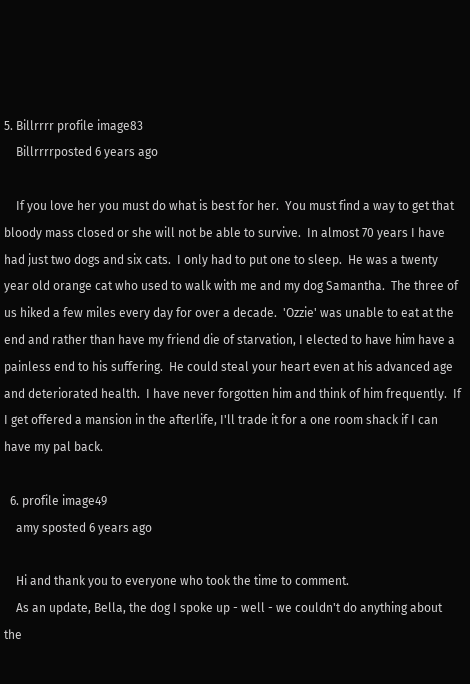5. Billrrrr profile image83
    Billrrrrposted 6 years ago

    If you love her you must do what is best for her.  You must find a way to get that bloody mass closed or she will not be able to survive.  In almost 70 years I have had just two dogs and six cats.  I only had to put one to sleep.  He was a twenty year old orange cat who used to walk with me and my dog Samantha.  The three of us hiked a few miles every day for over a decade.  'Ozzie' was unable to eat at the end and rather than have my friend die of starvation, I elected to have him have a painless end to his suffering.  He could steal your heart even at his advanced age and deteriorated health.  I have never forgotten him and think of him frequently.  If I get offered a mansion in the afterlife, I'll trade it for a one room shack if I can have my pal back.

  6. profile image49
    amy sposted 6 years ago

    Hi and thank you to everyone who took the time to comment.
    As an update, Bella, the dog I spoke up - well - we couldn't do anything about the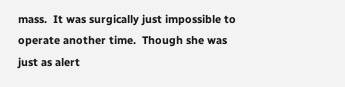mass.  It was surgically just impossible to operate another time.  Though she was just as alert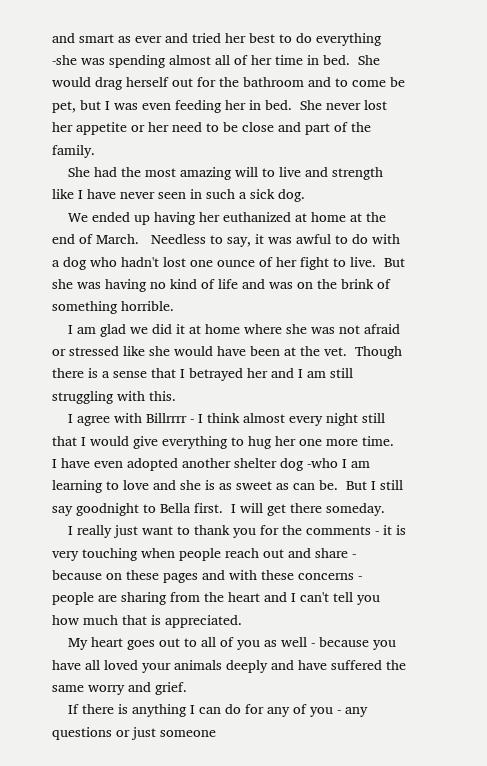and smart as ever and tried her best to do everything -she was spending almost all of her time in bed.  She would drag herself out for the bathroom and to come be pet, but I was even feeding her in bed.  She never lost her appetite or her need to be close and part of the family.
    She had the most amazing will to live and strength like I have never seen in such a sick dog.
    We ended up having her euthanized at home at the end of March.   Needless to say, it was awful to do with a dog who hadn't lost one ounce of her fight to live.  But she was having no kind of life and was on the brink of something horrible.
    I am glad we did it at home where she was not afraid or stressed like she would have been at the vet.  Though there is a sense that I betrayed her and I am still struggling with this.
    I agree with Billrrrr - I think almost every night still that I would give everything to hug her one more time.  I have even adopted another shelter dog -who I am learning to love and she is as sweet as can be.  But I still say goodnight to Bella first.  I will get there someday.
    I really just want to thank you for the comments - it is very touching when people reach out and share - because on these pages and with these concerns - people are sharing from the heart and I can't tell you how much that is appreciated.
    My heart goes out to all of you as well - because you have all loved your animals deeply and have suffered the same worry and grief.
    If there is anything I can do for any of you - any questions or just someone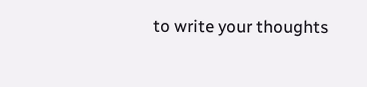to write your thoughts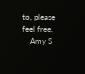to, please feel free.
    Amy S